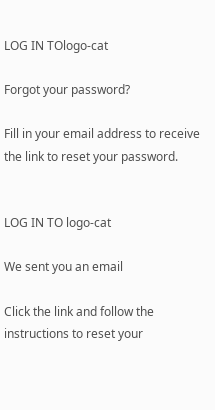LOG IN TOlogo-cat

Forgot your password?

Fill in your email address to receive the link to reset your password.


LOG IN TO logo-cat

We sent you an email

Click the link and follow the instructions to reset your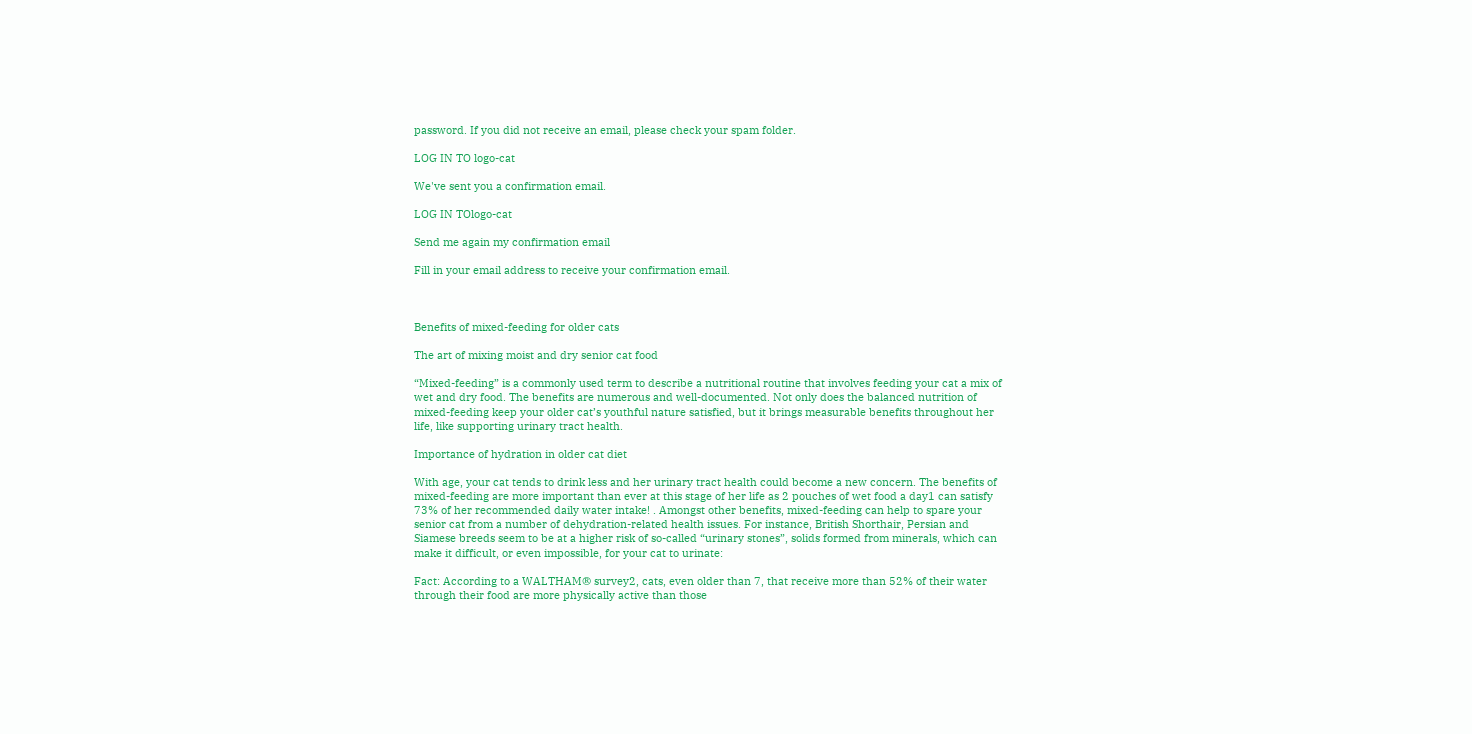password. If you did not receive an email, please check your spam folder.

LOG IN TO logo-cat

We've sent you a confirmation email.

LOG IN TOlogo-cat

Send me again my confirmation email

Fill in your email address to receive your confirmation email.



Benefits of mixed-feeding for older cats

The art of mixing moist and dry senior cat food

“Mixed-feeding” is a commonly used term to describe a nutritional routine that involves feeding your cat a mix of wet and dry food. The benefits are numerous and well-documented. Not only does the balanced nutrition of mixed-feeding keep your older cat’s youthful nature satisfied, but it brings measurable benefits throughout her life, like supporting urinary tract health.

Importance of hydration in older cat diet

With age, your cat tends to drink less and her urinary tract health could become a new concern. The benefits of mixed-feeding are more important than ever at this stage of her life as 2 pouches of wet food a day1 can satisfy 73% of her recommended daily water intake! . Amongst other benefits, mixed-feeding can help to spare your senior cat from a number of dehydration-related health issues. For instance, British Shorthair, Persian and Siamese breeds seem to be at a higher risk of so-called “urinary stones”, solids formed from minerals, which can make it difficult, or even impossible, for your cat to urinate:

Fact: According to a WALTHAM® survey2, cats, even older than 7, that receive more than 52% of their water through their food are more physically active than those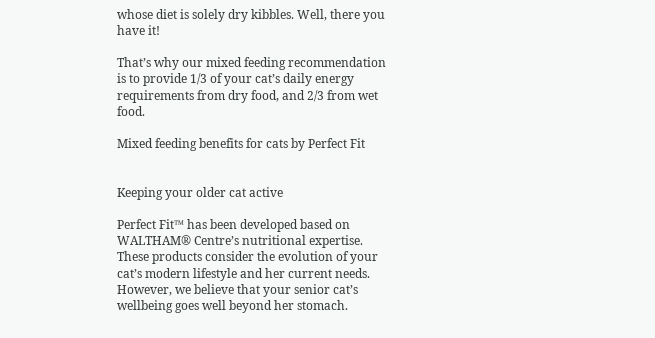whose diet is solely dry kibbles. Well, there you have it!

That’s why our mixed feeding recommendation is to provide 1/3 of your cat’s daily energy requirements from dry food, and 2/3 from wet food.

Mixed feeding benefits for cats by Perfect Fit


Keeping your older cat active

Perfect Fit™ has been developed based on WALTHAM® Centre’s nutritional expertise. These products consider the evolution of your cat’s modern lifestyle and her current needs. However, we believe that your senior cat’s wellbeing goes well beyond her stomach.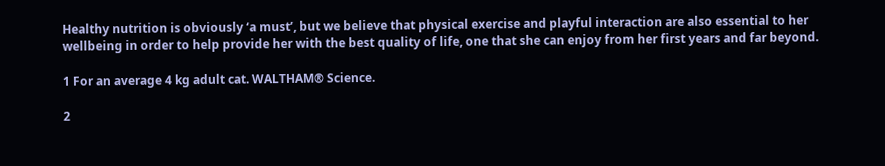Healthy nutrition is obviously ‘a must’, but we believe that physical exercise and playful interaction are also essential to her wellbeing in order to help provide her with the best quality of life, one that she can enjoy from her first years and far beyond.

1 For an average 4 kg adult cat. WALTHAM® Science.

2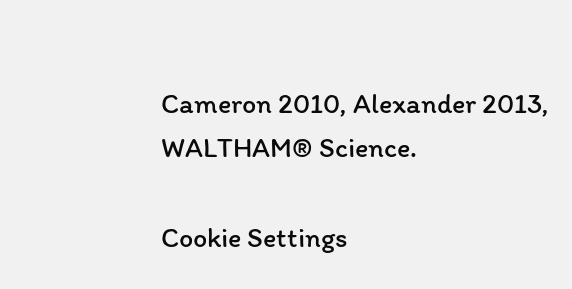Cameron 2010, Alexander 2013, WALTHAM® Science.

Cookie Settings